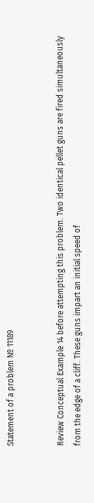Statement of a problem № 11189


Review Conceptual Example 14 before attempting this problem. Two identical pellet guns are fired simultaneously from the edge of a cliff. These guns impart an initial speed of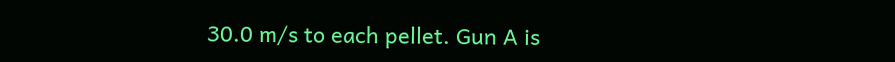30.0 m/s to each pellet. Gun A is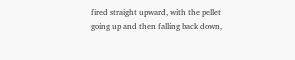fired straight upward, with the pellet going up and then falling back down,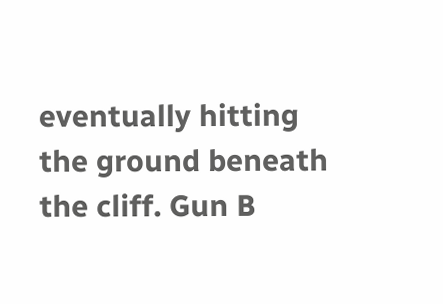eventually hitting the ground beneath the cliff. Gun B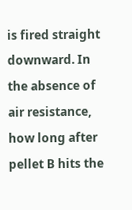is fired straight downward. In the absence of air resistance, how long after pellet B hits the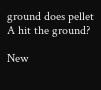ground does pellet A hit the ground?

New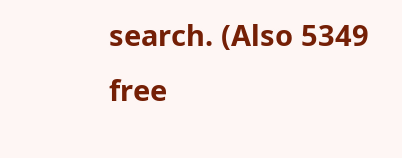search. (Also 5349 free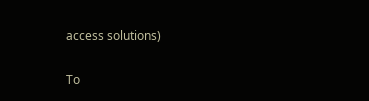access solutions)

To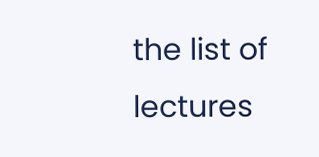the list of lectures